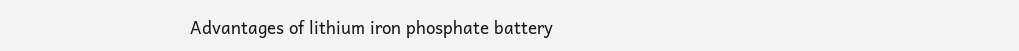Advantages of lithium iron phosphate battery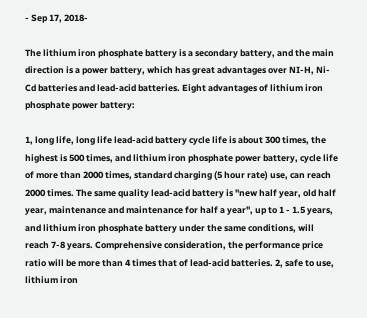- Sep 17, 2018-

The lithium iron phosphate battery is a secondary battery, and the main direction is a power battery, which has great advantages over NI-H, Ni-Cd batteries and lead-acid batteries. Eight advantages of lithium iron phosphate power battery:

1, long life, long life lead-acid battery cycle life is about 300 times, the highest is 500 times, and lithium iron phosphate power battery, cycle life of more than 2000 times, standard charging (5 hour rate) use, can reach 2000 times. The same quality lead-acid battery is "new half year, old half year, maintenance and maintenance for half a year", up to 1 - 1.5 years, and lithium iron phosphate battery under the same conditions, will reach 7-8 years. Comprehensive consideration, the performance price ratio will be more than 4 times that of lead-acid batteries. 2, safe to use, lithium iron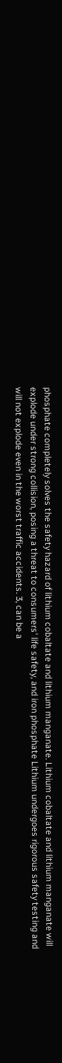phosphate completely solves the safety hazard of lithium cobaltate and lithium manganate. Lithium cobaltate and lithium manganate will explode under strong collision, posing a threat to consumers' life safety, and iron phosphate Lithium undergoes rigorous safety testing and will not explode even in the worst traffic accidents. 3, can be a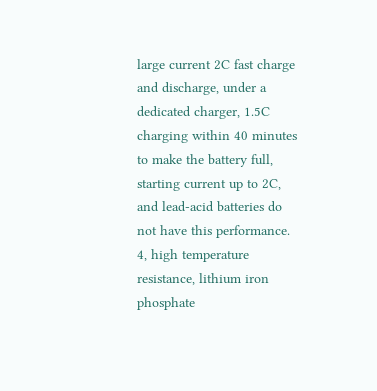large current 2C fast charge and discharge, under a dedicated charger, 1.5C charging within 40 minutes to make the battery full, starting current up to 2C, and lead-acid batteries do not have this performance. 4, high temperature resistance, lithium iron phosphate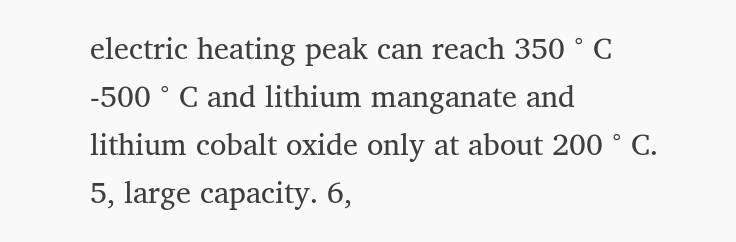electric heating peak can reach 350 ° C -500 ° C and lithium manganate and lithium cobalt oxide only at about 200 ° C. 5, large capacity. 6,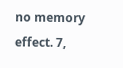no memory effect. 7,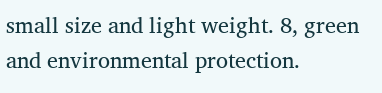small size and light weight. 8, green and environmental protection.